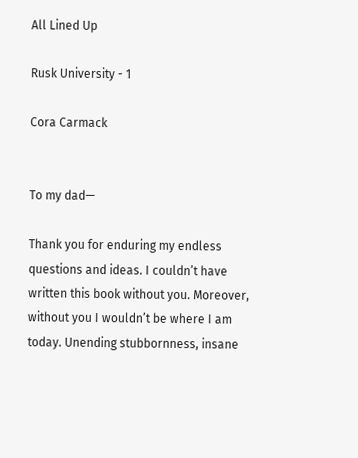All Lined Up

Rusk University - 1

Cora Carmack


To my dad—

Thank you for enduring my endless questions and ideas. I couldn’t have written this book without you. Moreover, without you I wouldn’t be where I am today. Unending stubbornness, insane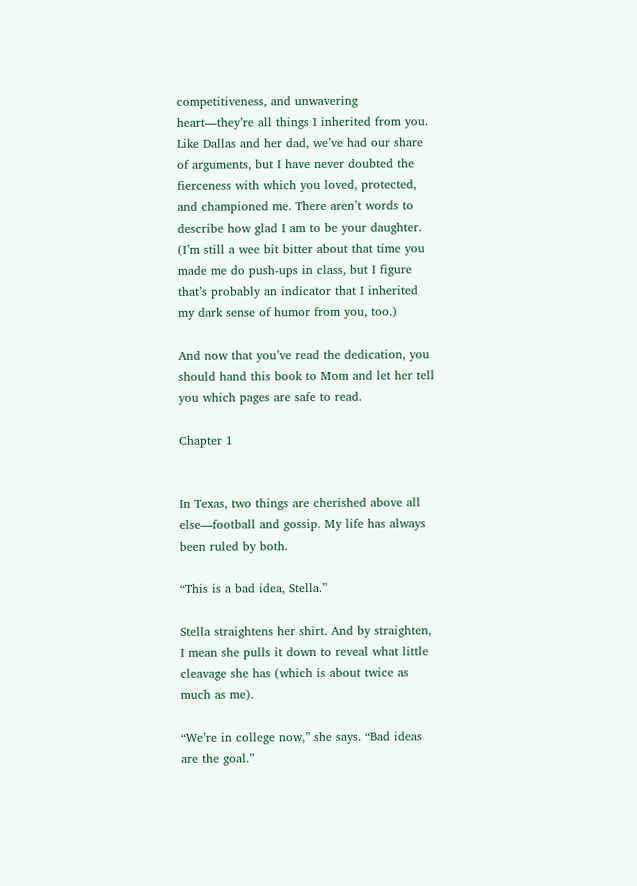competitiveness, and unwavering heart—they’re all things I inherited from you. Like Dallas and her dad, we’ve had our share of arguments, but I have never doubted the fierceness with which you loved, protected, and championed me. There aren’t words to describe how glad I am to be your daughter. (I’m still a wee bit bitter about that time you made me do push-ups in class, but I figure that’s probably an indicator that I inherited my dark sense of humor from you, too.)

And now that you’ve read the dedication, you should hand this book to Mom and let her tell you which pages are safe to read.

Chapter 1


In Texas, two things are cherished above all else—football and gossip. My life has always been ruled by both.

“This is a bad idea, Stella.”

Stella straightens her shirt. And by straighten, I mean she pulls it down to reveal what little cleavage she has (which is about twice as much as me).

“We’re in college now,” she says. “Bad ideas are the goal.”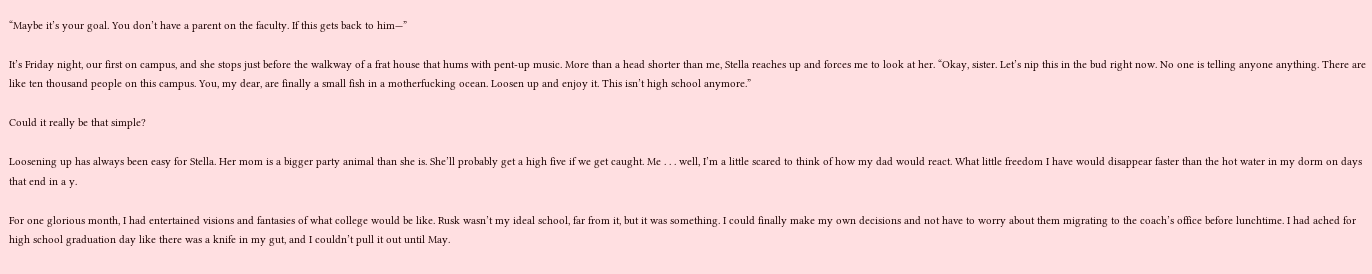“Maybe it’s your goal. You don’t have a parent on the faculty. If this gets back to him—”

It’s Friday night, our first on campus, and she stops just before the walkway of a frat house that hums with pent-up music. More than a head shorter than me, Stella reaches up and forces me to look at her. “Okay, sister. Let’s nip this in the bud right now. No one is telling anyone anything. There are like ten thousand people on this campus. You, my dear, are finally a small fish in a motherfucking ocean. Loosen up and enjoy it. This isn’t high school anymore.”

Could it really be that simple?

Loosening up has always been easy for Stella. Her mom is a bigger party animal than she is. She’ll probably get a high five if we get caught. Me . . . well, I’m a little scared to think of how my dad would react. What little freedom I have would disappear faster than the hot water in my dorm on days that end in a y.

For one glorious month, I had entertained visions and fantasies of what college would be like. Rusk wasn’t my ideal school, far from it, but it was something. I could finally make my own decisions and not have to worry about them migrating to the coach’s office before lunchtime. I had ached for high school graduation day like there was a knife in my gut, and I couldn’t pull it out until May.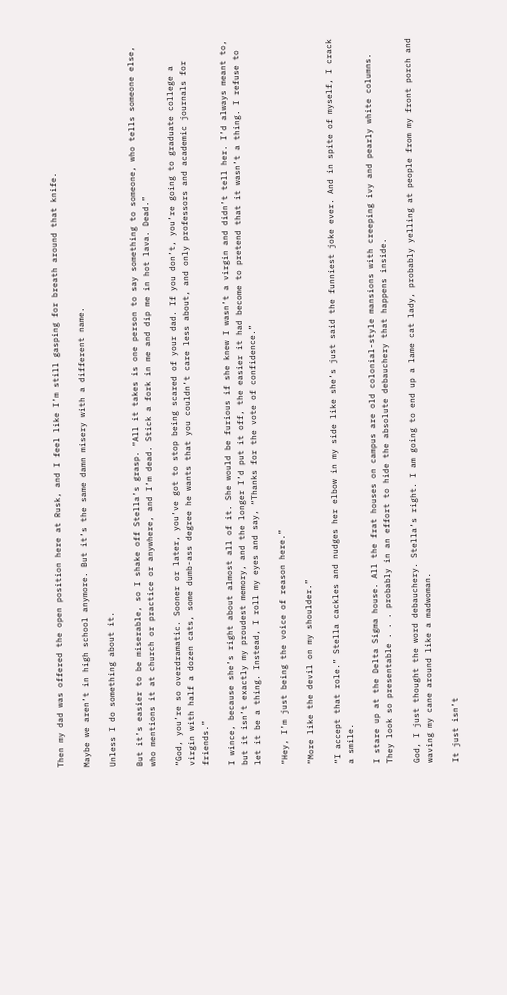Then my dad was offered the open position here at Rusk, and I feel like I’m still gasping for breath around that knife.

Maybe we aren’t in high school anymore. But it’s the same damn misery with a different name.

Unless I do something about it.

But it’s easier to be miserable, so I shake off Stella’s grasp. “All it takes is one person to say something to someone, who tells someone else, who mentions it at church or practice or anywhere, and I’m dead. Stick a fork in me and dip me in hot lava. Dead.”

“God, you’re so overdramatic. Sooner or later, you’ve got to stop being scared of your dad. If you don’t, you’re going to graduate college a virgin with half a dozen cats, some dumb-ass degree he wants that you couldn’t care less about, and only professors and academic journals for friends.”

I wince, because she’s right about almost all of it. She would be furious if she knew I wasn’t a virgin and didn’t tell her. I’d always meant to, but it isn’t exactly my proudest memory, and the longer I’d put it off, the easier it had become to pretend that it wasn’t a thing. I refuse to let it be a thing. Instead, I roll my eyes and say, “Thanks for the vote of confidence.”

“Hey, I’m just being the voice of reason here.”

“More like the devil on my shoulder.”

“I accept that role.” Stella cackles and nudges her elbow in my side like she’s just said the funniest joke ever. And in spite of myself, I crack a smile.

I stare up at the Delta Sigma house. All the frat houses on campus are old colonial-style mansions with creeping ivy and pearly white columns. They look so presentable . . . probably in an effort to hide the absolute debauchery that happens inside.

God, I just thought the word debauchery. Stella’s right. I am going to end up a lame cat lady, probably yelling at people from my front porch and waving my cane around like a madwoman.

It just isn’t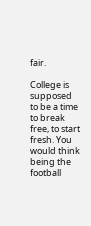fair.

College is supposed to be a time to break free, to start fresh. You would think being the football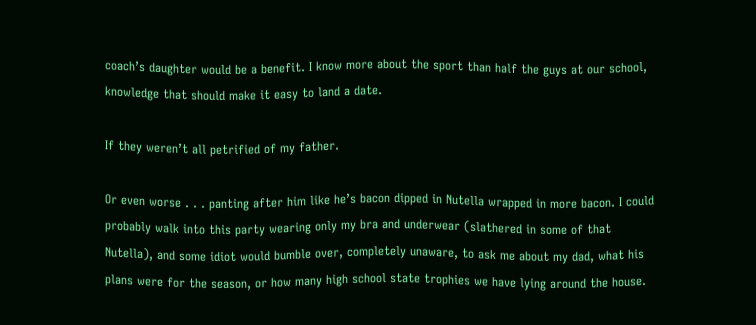coach’s daughter would be a benefit. I know more about the sport than half the guys at our school, knowledge that should make it easy to land a date.

If they weren’t all petrified of my father.

Or even worse . . . panting after him like he’s bacon dipped in Nutella wrapped in more bacon. I could probably walk into this party wearing only my bra and underwear (slathered in some of that Nutella), and some idiot would bumble over, completely unaware, to ask me about my dad, what his plans were for the season, or how many high school state trophies we have lying around the house.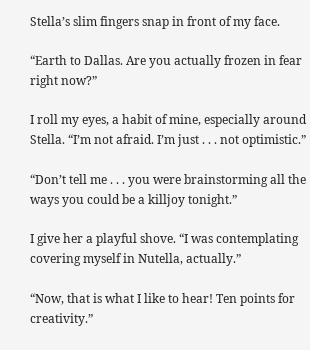Stella’s slim fingers snap in front of my face.

“Earth to Dallas. Are you actually frozen in fear right now?”

I roll my eyes, a habit of mine, especially around Stella. “I’m not afraid. I’m just . . . not optimistic.”

“Don’t tell me . . . you were brainstorming all the ways you could be a killjoy tonight.”

I give her a playful shove. “I was contemplating covering myself in Nutella, actually.”

“Now, that is what I like to hear! Ten points for creativity.”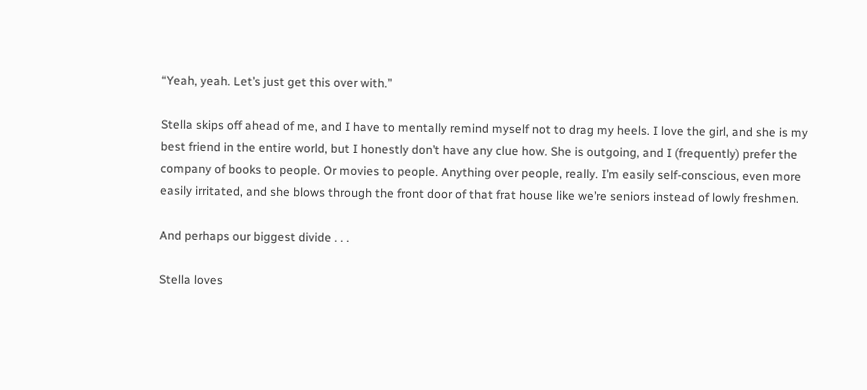“Yeah, yeah. Let’s just get this over with.”

Stella skips off ahead of me, and I have to mentally remind myself not to drag my heels. I love the girl, and she is my best friend in the entire world, but I honestly don’t have any clue how. She is outgoing, and I (frequently) prefer the company of books to people. Or movies to people. Anything over people, really. I’m easily self-conscious, even more easily irritated, and she blows through the front door of that frat house like we’re seniors instead of lowly freshmen.

And perhaps our biggest divide . . .

Stella loves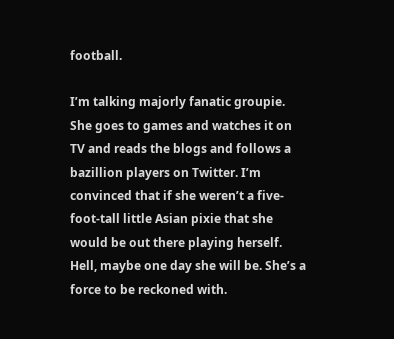football.

I’m talking majorly fanatic groupie. She goes to games and watches it on TV and reads the blogs and follows a bazillion players on Twitter. I’m convinced that if she weren’t a five-foot-tall little Asian pixie that she would be out there playing herself. Hell, maybe one day she will be. She’s a force to be reckoned with.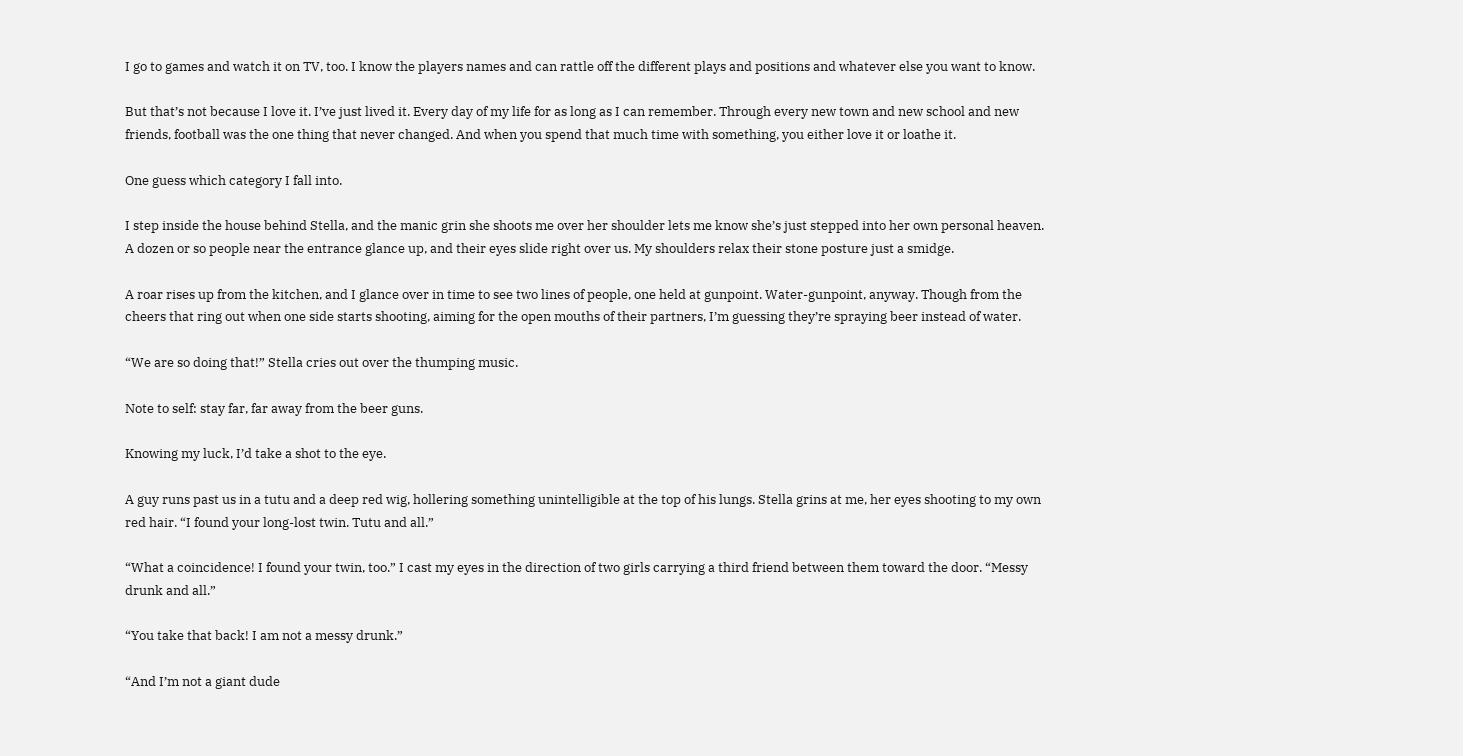I go to games and watch it on TV, too. I know the players names and can rattle off the different plays and positions and whatever else you want to know.

But that’s not because I love it. I’ve just lived it. Every day of my life for as long as I can remember. Through every new town and new school and new friends, football was the one thing that never changed. And when you spend that much time with something, you either love it or loathe it.

One guess which category I fall into.

I step inside the house behind Stella, and the manic grin she shoots me over her shoulder lets me know she’s just stepped into her own personal heaven. A dozen or so people near the entrance glance up, and their eyes slide right over us. My shoulders relax their stone posture just a smidge.

A roar rises up from the kitchen, and I glance over in time to see two lines of people, one held at gunpoint. Water-gunpoint, anyway. Though from the cheers that ring out when one side starts shooting, aiming for the open mouths of their partners, I’m guessing they’re spraying beer instead of water.

“We are so doing that!” Stella cries out over the thumping music.

Note to self: stay far, far away from the beer guns.

Knowing my luck, I’d take a shot to the eye.

A guy runs past us in a tutu and a deep red wig, hollering something unintelligible at the top of his lungs. Stella grins at me, her eyes shooting to my own red hair. “I found your long-lost twin. Tutu and all.”

“What a coincidence! I found your twin, too.” I cast my eyes in the direction of two girls carrying a third friend between them toward the door. “Messy drunk and all.”

“You take that back! I am not a messy drunk.”

“And I’m not a giant dude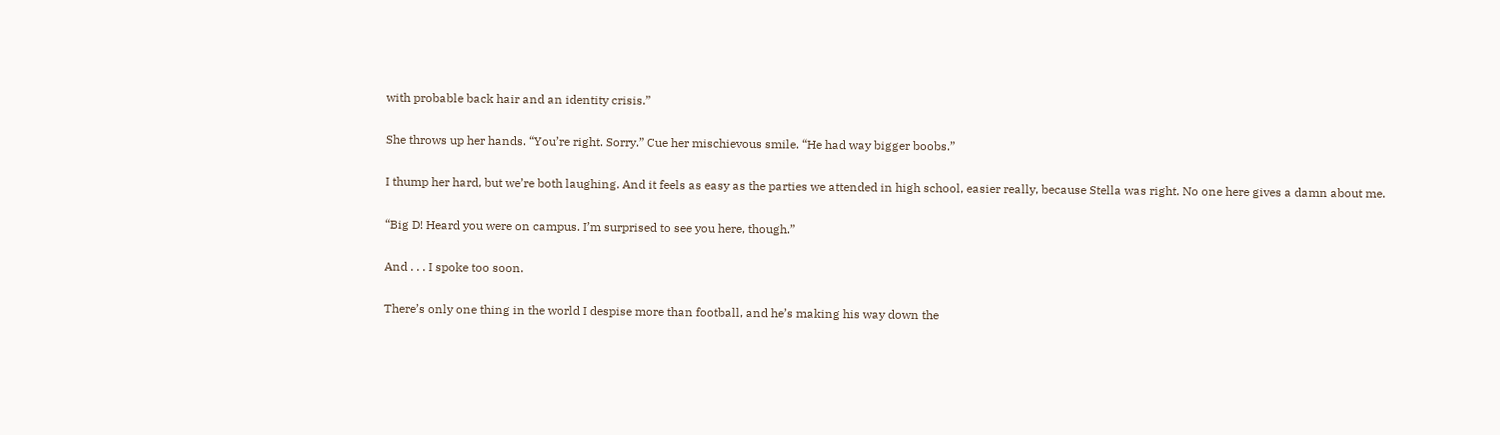with probable back hair and an identity crisis.”

She throws up her hands. “You’re right. Sorry.” Cue her mischievous smile. “He had way bigger boobs.”

I thump her hard, but we’re both laughing. And it feels as easy as the parties we attended in high school, easier really, because Stella was right. No one here gives a damn about me.

“Big D! Heard you were on campus. I’m surprised to see you here, though.”

And . . . I spoke too soon.

There’s only one thing in the world I despise more than football, and he’s making his way down the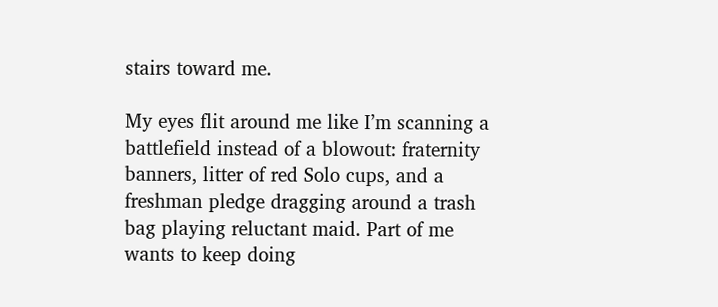stairs toward me.

My eyes flit around me like I’m scanning a battlefield instead of a blowout: fraternity banners, litter of red Solo cups, and a freshman pledge dragging around a trash bag playing reluctant maid. Part of me wants to keep doing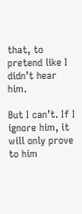that, to pretend like I didn’t hear him.

But I can’t. If I ignore him, it will only prove to him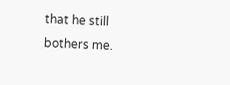that he still bothers me.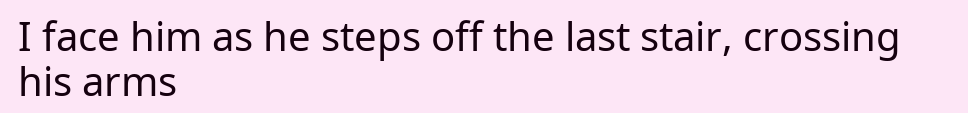I face him as he steps off the last stair, crossing his arms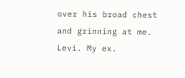over his broad chest and grinning at me. Levi. My ex.